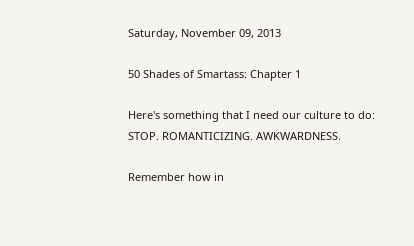Saturday, November 09, 2013

50 Shades of Smartass: Chapter 1

Here's something that I need our culture to do: STOP. ROMANTICIZING. AWKWARDNESS.

Remember how in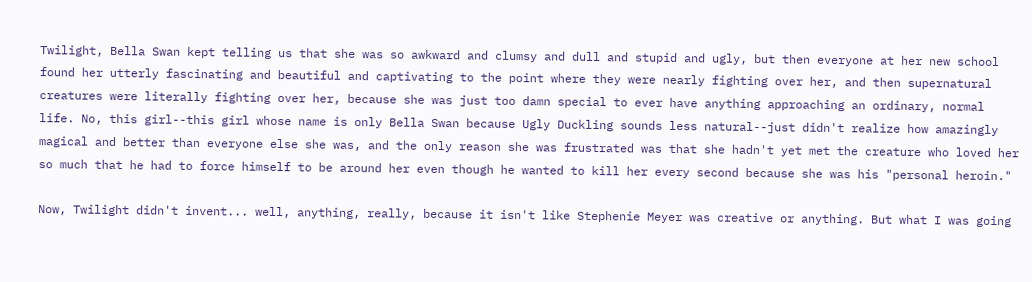Twilight, Bella Swan kept telling us that she was so awkward and clumsy and dull and stupid and ugly, but then everyone at her new school found her utterly fascinating and beautiful and captivating to the point where they were nearly fighting over her, and then supernatural creatures were literally fighting over her, because she was just too damn special to ever have anything approaching an ordinary, normal life. No, this girl--this girl whose name is only Bella Swan because Ugly Duckling sounds less natural--just didn't realize how amazingly magical and better than everyone else she was, and the only reason she was frustrated was that she hadn't yet met the creature who loved her so much that he had to force himself to be around her even though he wanted to kill her every second because she was his "personal heroin."

Now, Twilight didn't invent... well, anything, really, because it isn't like Stephenie Meyer was creative or anything. But what I was going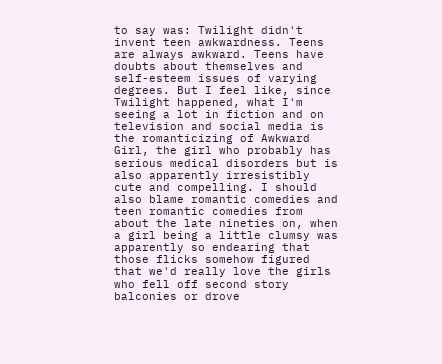to say was: Twilight didn't invent teen awkwardness. Teens are always awkward. Teens have doubts about themselves and self-esteem issues of varying degrees. But I feel like, since Twilight happened, what I'm seeing a lot in fiction and on television and social media is the romanticizing of Awkward Girl, the girl who probably has serious medical disorders but is also apparently irresistibly cute and compelling. I should also blame romantic comedies and teen romantic comedies from about the late nineties on, when a girl being a little clumsy was apparently so endearing that those flicks somehow figured that we'd really love the girls who fell off second story balconies or drove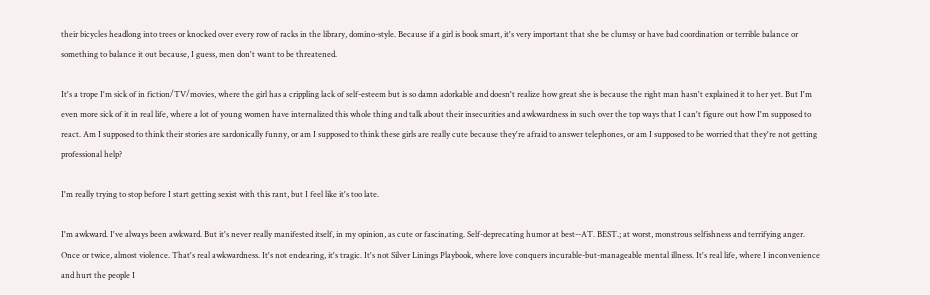their bicycles headlong into trees or knocked over every row of racks in the library, domino-style. Because if a girl is book smart, it's very important that she be clumsy or have bad coordination or terrible balance or something to balance it out because, I guess, men don't want to be threatened.

It's a trope I'm sick of in fiction/TV/movies, where the girl has a crippling lack of self-esteem but is so damn adorkable and doesn't realize how great she is because the right man hasn't explained it to her yet. But I'm even more sick of it in real life, where a lot of young women have internalized this whole thing and talk about their insecurities and awkwardness in such over the top ways that I can't figure out how I'm supposed to react. Am I supposed to think their stories are sardonically funny, or am I supposed to think these girls are really cute because they're afraid to answer telephones, or am I supposed to be worried that they're not getting professional help?

I'm really trying to stop before I start getting sexist with this rant, but I feel like it's too late.

I'm awkward. I've always been awkward. But it's never really manifested itself, in my opinion, as cute or fascinating. Self-deprecating humor at best--AT. BEST.; at worst, monstrous selfishness and terrifying anger. Once or twice, almost violence. That's real awkwardness. It's not endearing, it's tragic. It's not Silver Linings Playbook, where love conquers incurable-but-manageable mental illness. It's real life, where I inconvenience and hurt the people I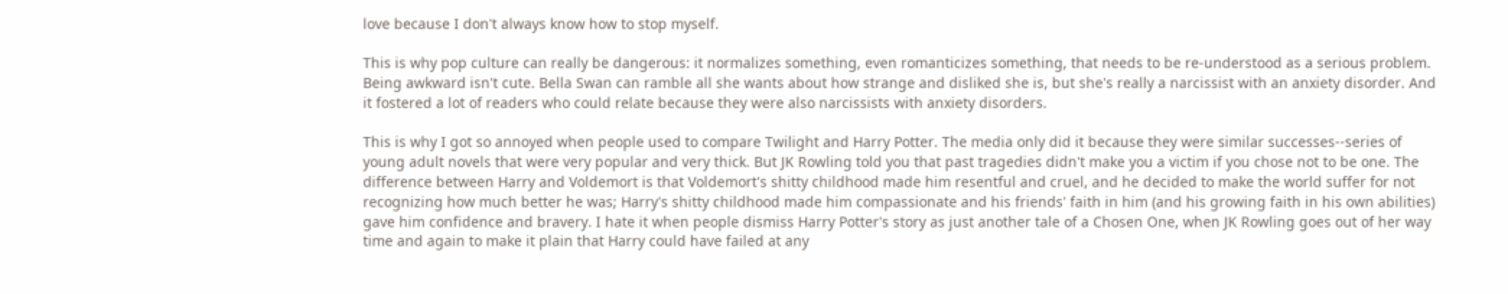love because I don't always know how to stop myself.

This is why pop culture can really be dangerous: it normalizes something, even romanticizes something, that needs to be re-understood as a serious problem. Being awkward isn't cute. Bella Swan can ramble all she wants about how strange and disliked she is, but she's really a narcissist with an anxiety disorder. And it fostered a lot of readers who could relate because they were also narcissists with anxiety disorders.

This is why I got so annoyed when people used to compare Twilight and Harry Potter. The media only did it because they were similar successes--series of young adult novels that were very popular and very thick. But JK Rowling told you that past tragedies didn't make you a victim if you chose not to be one. The difference between Harry and Voldemort is that Voldemort's shitty childhood made him resentful and cruel, and he decided to make the world suffer for not recognizing how much better he was; Harry's shitty childhood made him compassionate and his friends' faith in him (and his growing faith in his own abilities) gave him confidence and bravery. I hate it when people dismiss Harry Potter's story as just another tale of a Chosen One, when JK Rowling goes out of her way time and again to make it plain that Harry could have failed at any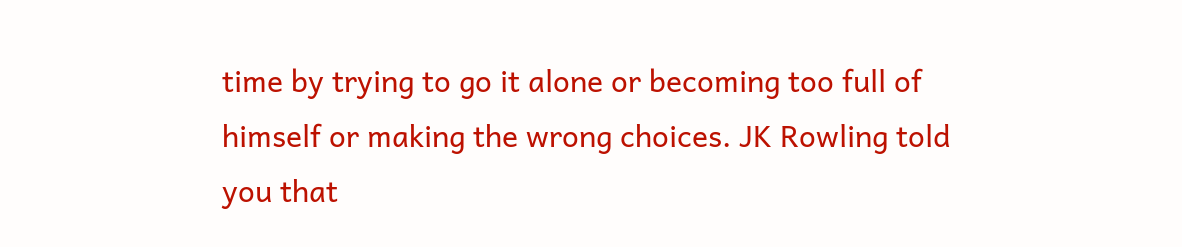time by trying to go it alone or becoming too full of himself or making the wrong choices. JK Rowling told you that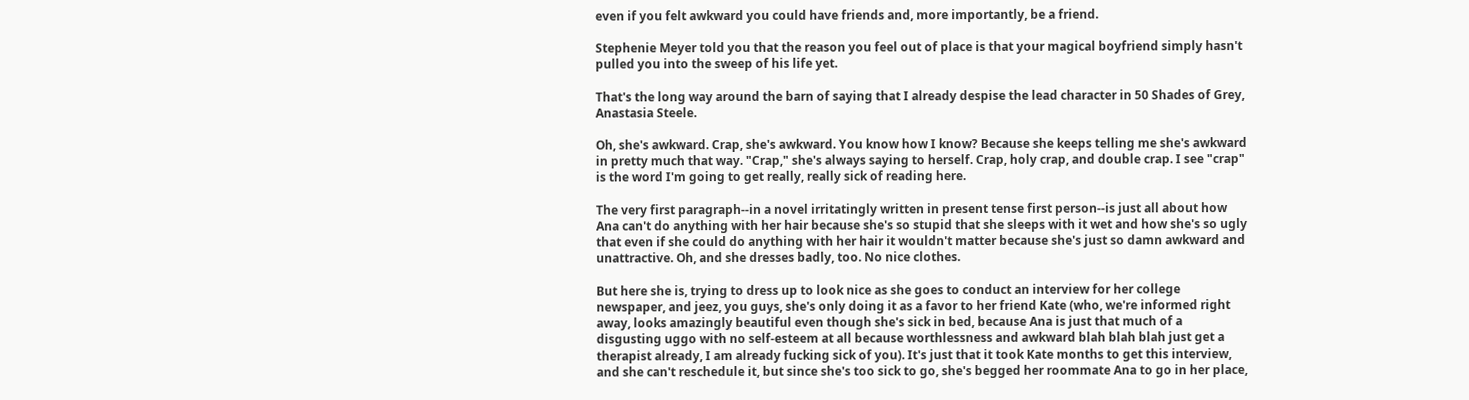even if you felt awkward you could have friends and, more importantly, be a friend.

Stephenie Meyer told you that the reason you feel out of place is that your magical boyfriend simply hasn't pulled you into the sweep of his life yet.

That's the long way around the barn of saying that I already despise the lead character in 50 Shades of Grey, Anastasia Steele.

Oh, she's awkward. Crap, she's awkward. You know how I know? Because she keeps telling me she's awkward in pretty much that way. "Crap," she's always saying to herself. Crap, holy crap, and double crap. I see "crap" is the word I'm going to get really, really sick of reading here.

The very first paragraph--in a novel irritatingly written in present tense first person--is just all about how Ana can't do anything with her hair because she's so stupid that she sleeps with it wet and how she's so ugly that even if she could do anything with her hair it wouldn't matter because she's just so damn awkward and unattractive. Oh, and she dresses badly, too. No nice clothes.

But here she is, trying to dress up to look nice as she goes to conduct an interview for her college newspaper, and jeez, you guys, she's only doing it as a favor to her friend Kate (who, we're informed right away, looks amazingly beautiful even though she's sick in bed, because Ana is just that much of a disgusting uggo with no self-esteem at all because worthlessness and awkward blah blah blah just get a therapist already, I am already fucking sick of you). It's just that it took Kate months to get this interview, and she can't reschedule it, but since she's too sick to go, she's begged her roommate Ana to go in her place,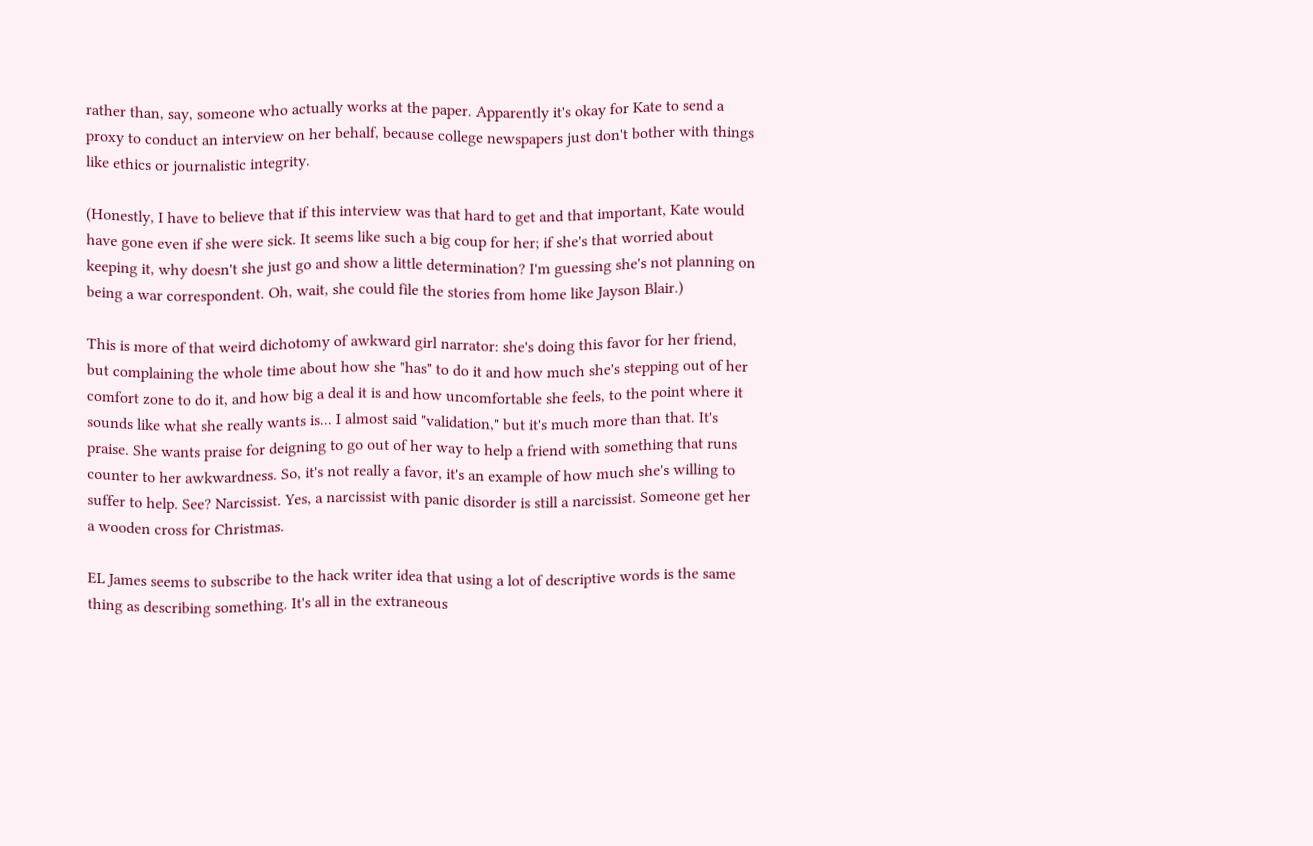rather than, say, someone who actually works at the paper. Apparently it's okay for Kate to send a proxy to conduct an interview on her behalf, because college newspapers just don't bother with things like ethics or journalistic integrity.

(Honestly, I have to believe that if this interview was that hard to get and that important, Kate would have gone even if she were sick. It seems like such a big coup for her; if she's that worried about keeping it, why doesn't she just go and show a little determination? I'm guessing she's not planning on being a war correspondent. Oh, wait, she could file the stories from home like Jayson Blair.)

This is more of that weird dichotomy of awkward girl narrator: she's doing this favor for her friend, but complaining the whole time about how she "has" to do it and how much she's stepping out of her comfort zone to do it, and how big a deal it is and how uncomfortable she feels, to the point where it sounds like what she really wants is... I almost said "validation," but it's much more than that. It's praise. She wants praise for deigning to go out of her way to help a friend with something that runs counter to her awkwardness. So, it's not really a favor, it's an example of how much she's willing to suffer to help. See? Narcissist. Yes, a narcissist with panic disorder is still a narcissist. Someone get her a wooden cross for Christmas.

EL James seems to subscribe to the hack writer idea that using a lot of descriptive words is the same thing as describing something. It's all in the extraneous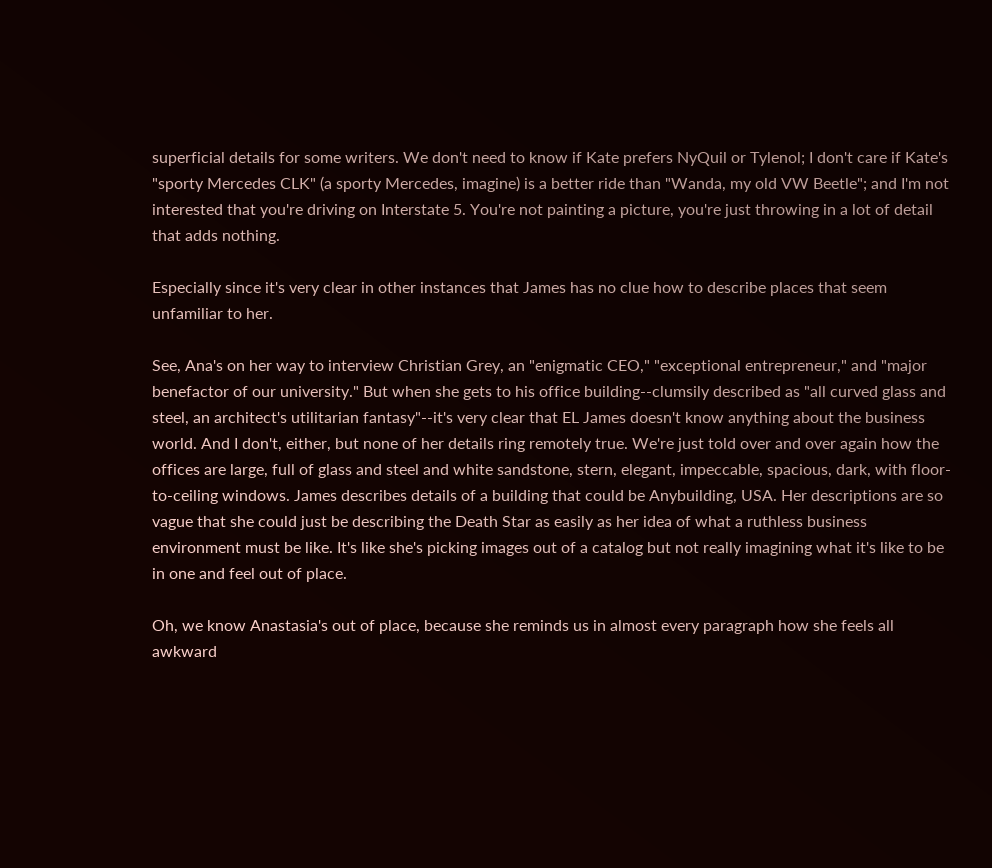superficial details for some writers. We don't need to know if Kate prefers NyQuil or Tylenol; I don't care if Kate's "sporty Mercedes CLK" (a sporty Mercedes, imagine) is a better ride than "Wanda, my old VW Beetle"; and I'm not interested that you're driving on Interstate 5. You're not painting a picture, you're just throwing in a lot of detail that adds nothing.

Especially since it's very clear in other instances that James has no clue how to describe places that seem unfamiliar to her.

See, Ana's on her way to interview Christian Grey, an "enigmatic CEO," "exceptional entrepreneur," and "major benefactor of our university." But when she gets to his office building--clumsily described as "all curved glass and steel, an architect's utilitarian fantasy"--it's very clear that EL James doesn't know anything about the business world. And I don't, either, but none of her details ring remotely true. We're just told over and over again how the offices are large, full of glass and steel and white sandstone, stern, elegant, impeccable, spacious, dark, with floor-to-ceiling windows. James describes details of a building that could be Anybuilding, USA. Her descriptions are so vague that she could just be describing the Death Star as easily as her idea of what a ruthless business environment must be like. It's like she's picking images out of a catalog but not really imagining what it's like to be in one and feel out of place.

Oh, we know Anastasia's out of place, because she reminds us in almost every paragraph how she feels all awkward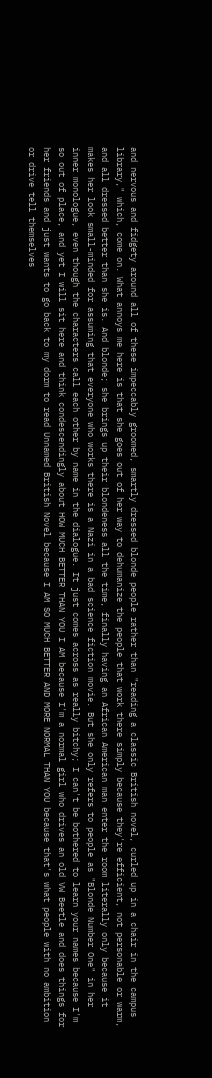and nervous and fidgety around all of these impeccably groomed, smartly dressed blonde people rather than "reading a classic British novel, curled up in a chair in the campus library," which, come on. What annoys me here is that she goes out of her way to dehumanize the people that work there simply because they're efficient, not personable or warm, and all dressed better than she is. And blonde; she brings up their blondeness all the time, finally having an African American man enter the room literally only because it makes her look small-minded for assuming that everyone who works there is a Nazi in a bad science fiction movie. But she only refers to people as "Blonde Number One" in her inner monologue, even though the characters call each other by name in the dialogue. It just comes across as really bitchy; I can't be bothered to learn your names because I'm so out of place, and yet I will sit here and think condescendingly about HOW MUCH BETTER THAN YOU I AM because I'm a normal girl who drives an old VW Beetle and does things for her friends and just wants to go back to my dorm to read Unnamed British Novel because I AM SO MUCH BETTER AND MORE NORMAL THAN YOU because that's what people with no ambition or drive tell themselves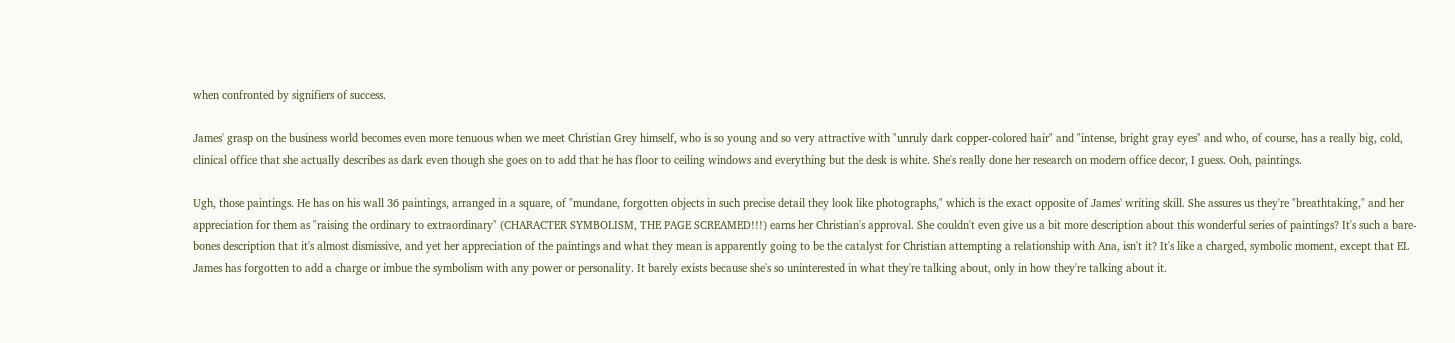when confronted by signifiers of success.

James' grasp on the business world becomes even more tenuous when we meet Christian Grey himself, who is so young and so very attractive with "unruly dark copper-colored hair" and "intense, bright gray eyes" and who, of course, has a really big, cold, clinical office that she actually describes as dark even though she goes on to add that he has floor to ceiling windows and everything but the desk is white. She's really done her research on modern office decor, I guess. Ooh, paintings.

Ugh, those paintings. He has on his wall 36 paintings, arranged in a square, of "mundane, forgotten objects in such precise detail they look like photographs," which is the exact opposite of James' writing skill. She assures us they're "breathtaking," and her appreciation for them as "raising the ordinary to extraordinary" (CHARACTER SYMBOLISM, THE PAGE SCREAMED!!!) earns her Christian's approval. She couldn't even give us a bit more description about this wonderful series of paintings? It's such a bare-bones description that it's almost dismissive, and yet her appreciation of the paintings and what they mean is apparently going to be the catalyst for Christian attempting a relationship with Ana, isn't it? It's like a charged, symbolic moment, except that EL James has forgotten to add a charge or imbue the symbolism with any power or personality. It barely exists because she's so uninterested in what they're talking about, only in how they're talking about it.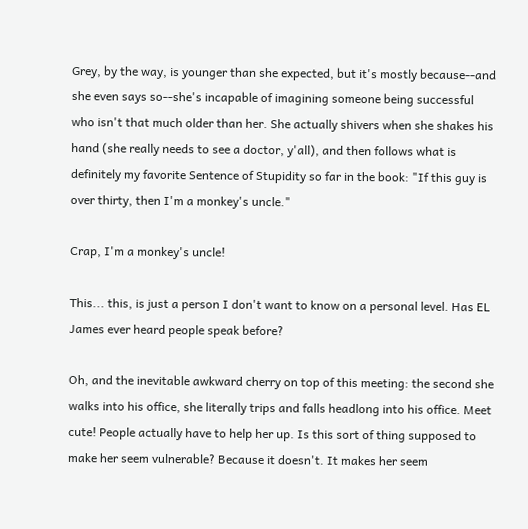Grey, by the way, is younger than she expected, but it's mostly because--and she even says so--she's incapable of imagining someone being successful who isn't that much older than her. She actually shivers when she shakes his hand (she really needs to see a doctor, y'all), and then follows what is definitely my favorite Sentence of Stupidity so far in the book: "If this guy is over thirty, then I'm a monkey's uncle."

Crap, I'm a monkey's uncle!

This... this, is just a person I don't want to know on a personal level. Has EL James ever heard people speak before?

Oh, and the inevitable awkward cherry on top of this meeting: the second she walks into his office, she literally trips and falls headlong into his office. Meet cute! People actually have to help her up. Is this sort of thing supposed to make her seem vulnerable? Because it doesn't. It makes her seem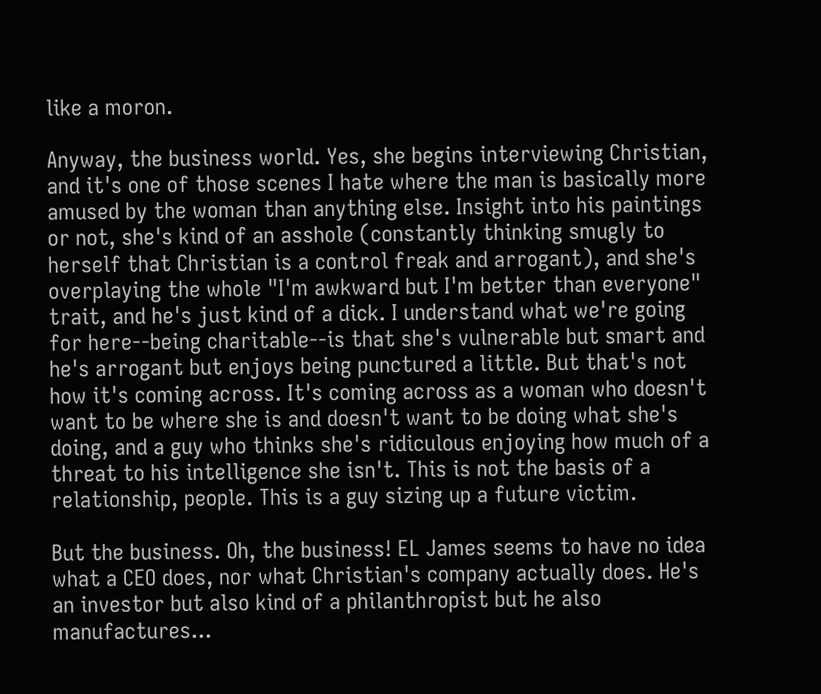like a moron.

Anyway, the business world. Yes, she begins interviewing Christian, and it's one of those scenes I hate where the man is basically more amused by the woman than anything else. Insight into his paintings or not, she's kind of an asshole (constantly thinking smugly to herself that Christian is a control freak and arrogant), and she's overplaying the whole "I'm awkward but I'm better than everyone" trait, and he's just kind of a dick. I understand what we're going for here--being charitable--is that she's vulnerable but smart and he's arrogant but enjoys being punctured a little. But that's not how it's coming across. It's coming across as a woman who doesn't want to be where she is and doesn't want to be doing what she's doing, and a guy who thinks she's ridiculous enjoying how much of a threat to his intelligence she isn't. This is not the basis of a relationship, people. This is a guy sizing up a future victim.

But the business. Oh, the business! EL James seems to have no idea what a CEO does, nor what Christian's company actually does. He's an investor but also kind of a philanthropist but he also manufactures...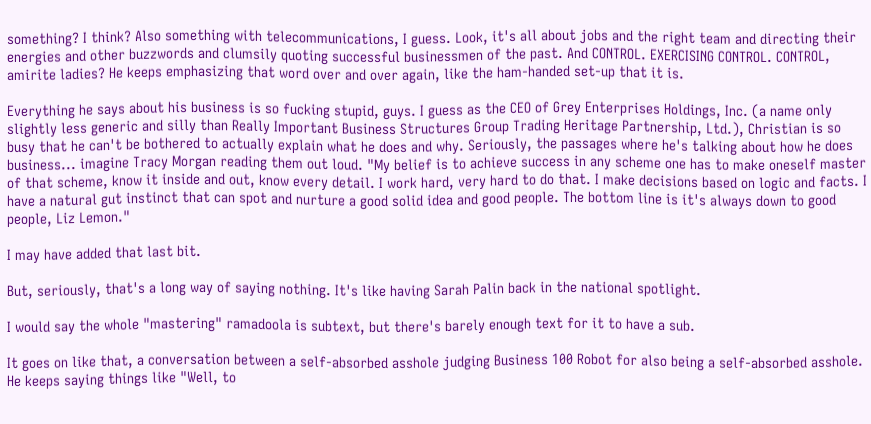something? I think? Also something with telecommunications, I guess. Look, it's all about jobs and the right team and directing their energies and other buzzwords and clumsily quoting successful businessmen of the past. And CONTROL. EXERCISING CONTROL. CONTROL, amirite ladies? He keeps emphasizing that word over and over again, like the ham-handed set-up that it is.

Everything he says about his business is so fucking stupid, guys. I guess as the CEO of Grey Enterprises Holdings, Inc. (a name only slightly less generic and silly than Really Important Business Structures Group Trading Heritage Partnership, Ltd.), Christian is so busy that he can't be bothered to actually explain what he does and why. Seriously, the passages where he's talking about how he does business... imagine Tracy Morgan reading them out loud. "My belief is to achieve success in any scheme one has to make oneself master of that scheme, know it inside and out, know every detail. I work hard, very hard to do that. I make decisions based on logic and facts. I have a natural gut instinct that can spot and nurture a good solid idea and good people. The bottom line is it's always down to good people, Liz Lemon."

I may have added that last bit.

But, seriously, that's a long way of saying nothing. It's like having Sarah Palin back in the national spotlight.

I would say the whole "mastering" ramadoola is subtext, but there's barely enough text for it to have a sub.

It goes on like that, a conversation between a self-absorbed asshole judging Business 100 Robot for also being a self-absorbed asshole. He keeps saying things like "Well, to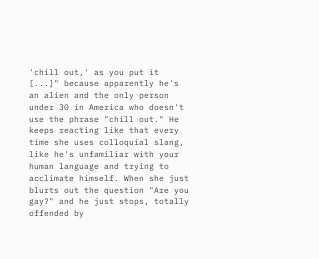'chill out,' as you put it [...]" because apparently he's an alien and the only person under 30 in America who doesn't use the phrase "chill out." He keeps reacting like that every time she uses colloquial slang, like he's unfamiliar with your human language and trying to acclimate himself. When she just blurts out the question "Are you gay?" and he just stops, totally offended by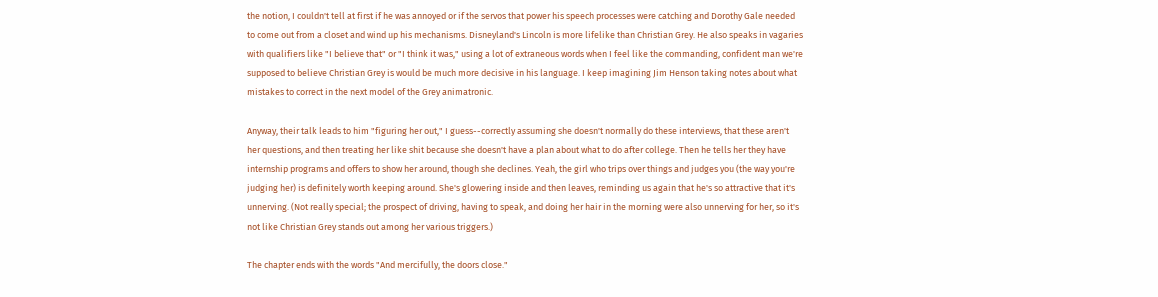the notion, I couldn't tell at first if he was annoyed or if the servos that power his speech processes were catching and Dorothy Gale needed to come out from a closet and wind up his mechanisms. Disneyland's Lincoln is more lifelike than Christian Grey. He also speaks in vagaries with qualifiers like "I believe that" or "I think it was," using a lot of extraneous words when I feel like the commanding, confident man we're supposed to believe Christian Grey is would be much more decisive in his language. I keep imagining Jim Henson taking notes about what mistakes to correct in the next model of the Grey animatronic.

Anyway, their talk leads to him "figuring her out," I guess--correctly assuming she doesn't normally do these interviews, that these aren't her questions, and then treating her like shit because she doesn't have a plan about what to do after college. Then he tells her they have internship programs and offers to show her around, though she declines. Yeah, the girl who trips over things and judges you (the way you're judging her) is definitely worth keeping around. She's glowering inside and then leaves, reminding us again that he's so attractive that it's unnerving. (Not really special; the prospect of driving, having to speak, and doing her hair in the morning were also unnerving for her, so it's not like Christian Grey stands out among her various triggers.)

The chapter ends with the words "And mercifully, the doors close."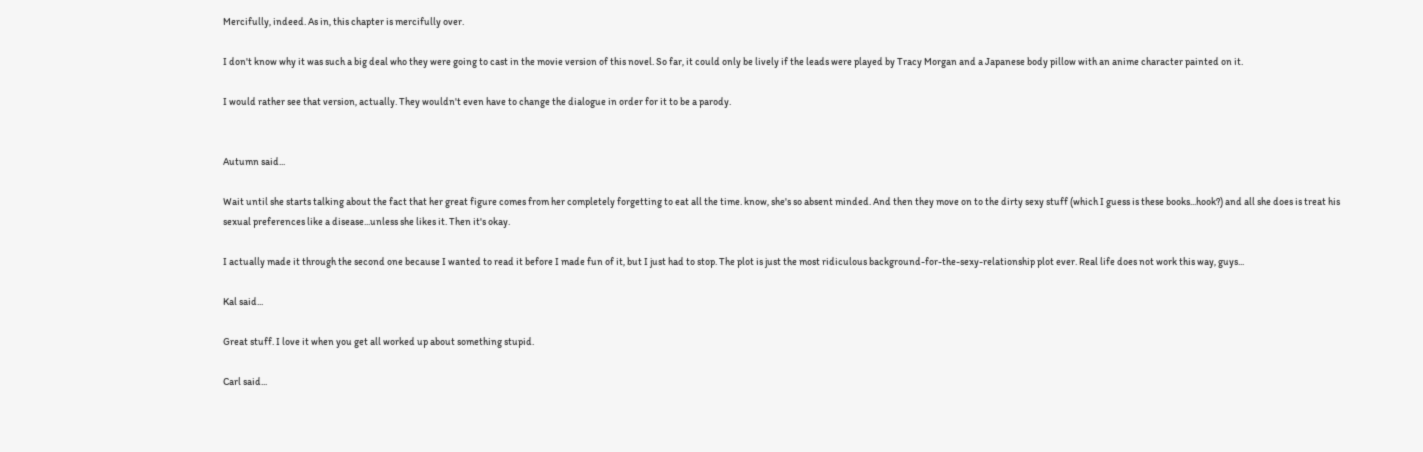Mercifully, indeed. As in, this chapter is mercifully over.

I don't know why it was such a big deal who they were going to cast in the movie version of this novel. So far, it could only be lively if the leads were played by Tracy Morgan and a Japanese body pillow with an anime character painted on it.

I would rather see that version, actually. They wouldn't even have to change the dialogue in order for it to be a parody.


Autumn said...

Wait until she starts talking about the fact that her great figure comes from her completely forgetting to eat all the time. know, she's so absent minded. And then they move on to the dirty sexy stuff (which I guess is these books...hook?) and all she does is treat his sexual preferences like a disease...unless she likes it. Then it's okay.

I actually made it through the second one because I wanted to read it before I made fun of it, but I just had to stop. The plot is just the most ridiculous background-for-the-sexy-relationship plot ever. Real life does not work this way, guys...

Kal said...

Great stuff. I love it when you get all worked up about something stupid.

Carl said...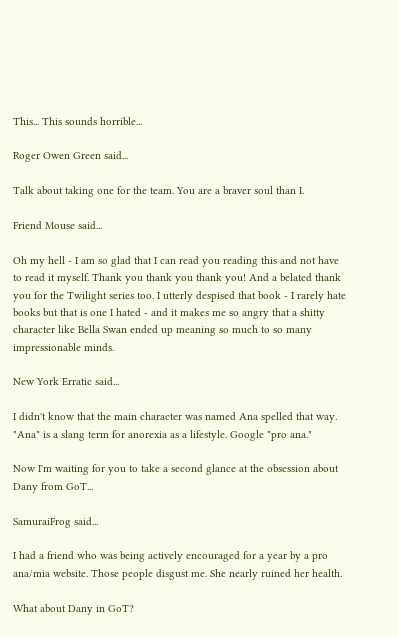This... This sounds horrible...

Roger Owen Green said...

Talk about taking one for the team. You are a braver soul than I.

Friend Mouse said...

Oh my hell - I am so glad that I can read you reading this and not have to read it myself. Thank you thank you thank you! And a belated thank you for the Twilight series too. I utterly despised that book - I rarely hate books but that is one I hated - and it makes me so angry that a shitty character like Bella Swan ended up meaning so much to so many impressionable minds.

New York Erratic said...

I didn't know that the main character was named Ana spelled that way. "Ana" is a slang term for anorexia as a lifestyle. Google "pro ana."

Now I'm waiting for you to take a second glance at the obsession about Dany from GoT...

SamuraiFrog said...

I had a friend who was being actively encouraged for a year by a pro ana/mia website. Those people disgust me. She nearly ruined her health.

What about Dany in GoT?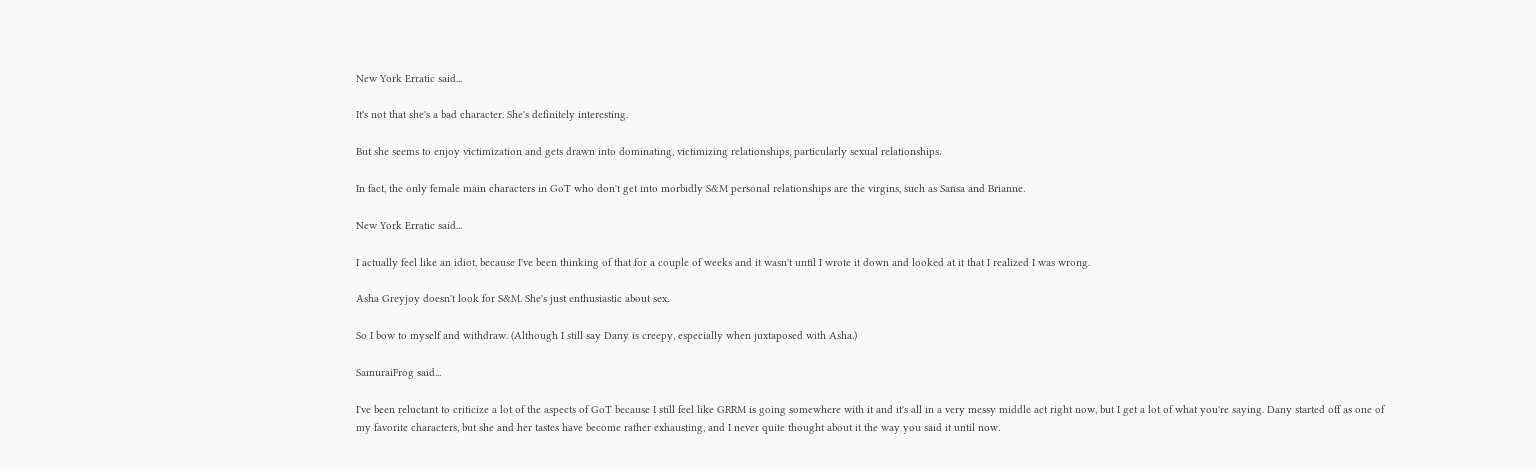New York Erratic said...

It's not that she's a bad character. She's definitely interesting.

But she seems to enjoy victimization and gets drawn into dominating, victimizing relationships, particularly sexual relationships.

In fact, the only female main characters in GoT who don't get into morbidly S&M personal relationships are the virgins, such as Sansa and Brianne.

New York Erratic said...

I actually feel like an idiot, because I've been thinking of that for a couple of weeks and it wasn't until I wrote it down and looked at it that I realized I was wrong.

Asha Greyjoy doesn't look for S&M. She's just enthusiastic about sex.

So I bow to myself and withdraw. (Although I still say Dany is creepy, especially when juxtaposed with Asha.)

SamuraiFrog said...

I've been reluctant to criticize a lot of the aspects of GoT because I still feel like GRRM is going somewhere with it and it's all in a very messy middle act right now, but I get a lot of what you're saying. Dany started off as one of my favorite characters, but she and her tastes have become rather exhausting, and I never quite thought about it the way you said it until now.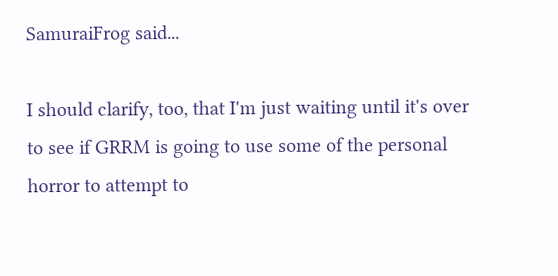SamuraiFrog said...

I should clarify, too, that I'm just waiting until it's over to see if GRRM is going to use some of the personal horror to attempt to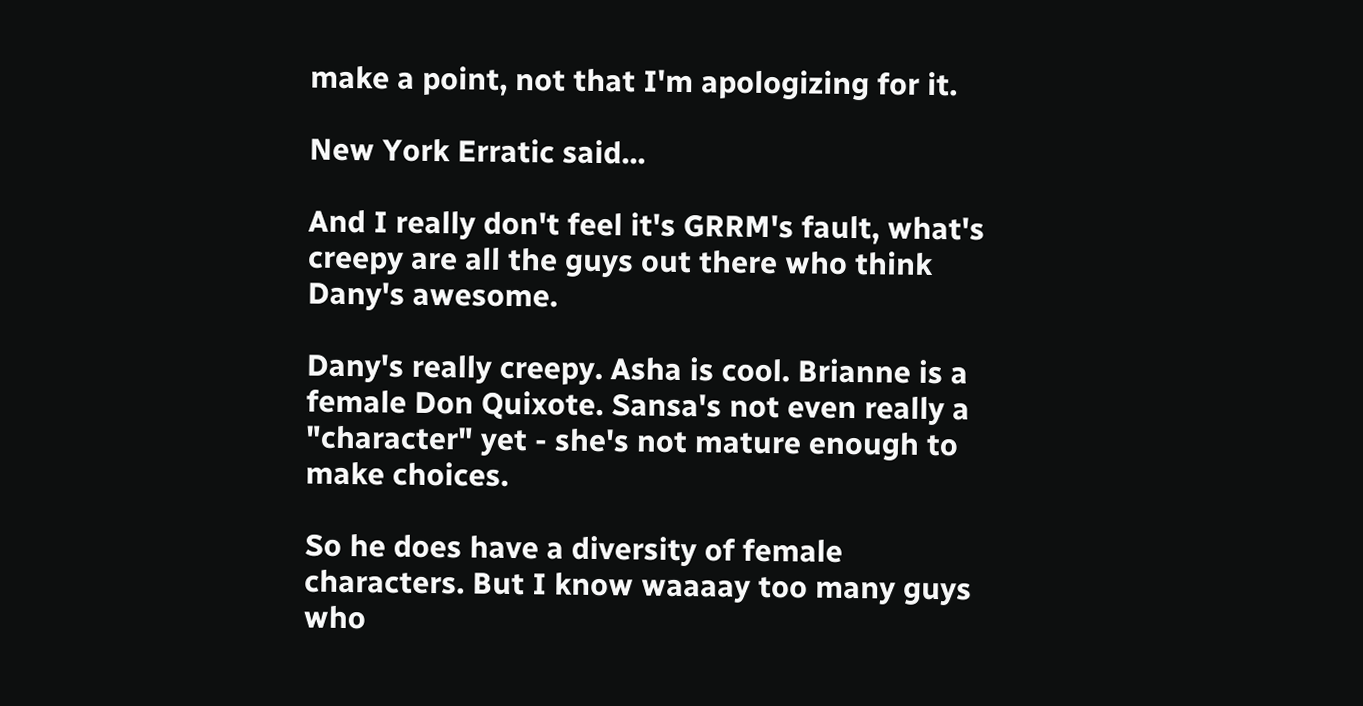make a point, not that I'm apologizing for it.

New York Erratic said...

And I really don't feel it's GRRM's fault, what's creepy are all the guys out there who think Dany's awesome.

Dany's really creepy. Asha is cool. Brianne is a female Don Quixote. Sansa's not even really a "character" yet - she's not mature enough to make choices.

So he does have a diversity of female characters. But I know waaaay too many guys who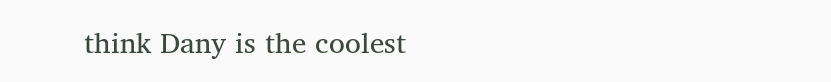think Dany is the coolest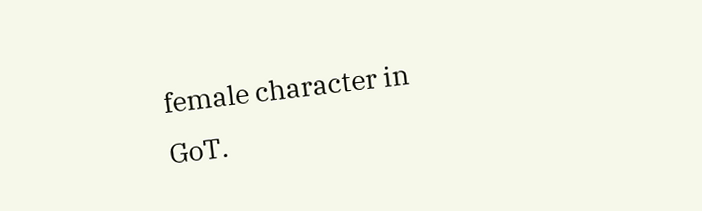female character in GoT.